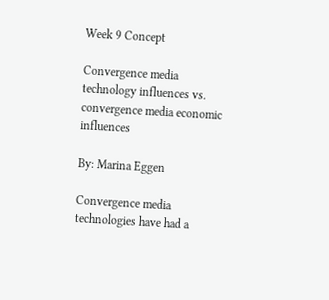Week 9 Concept

Convergence media technology influences vs. convergence media economic influences

By: Marina Eggen

Convergence media technologies have had a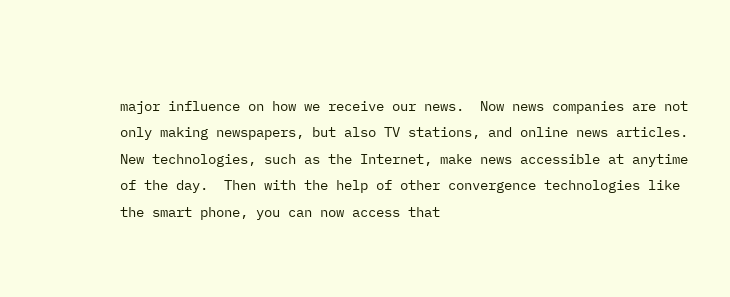major influence on how we receive our news.  Now news companies are not only making newspapers, but also TV stations, and online news articles.  New technologies, such as the Internet, make news accessible at anytime of the day.  Then with the help of other convergence technologies like the smart phone, you can now access that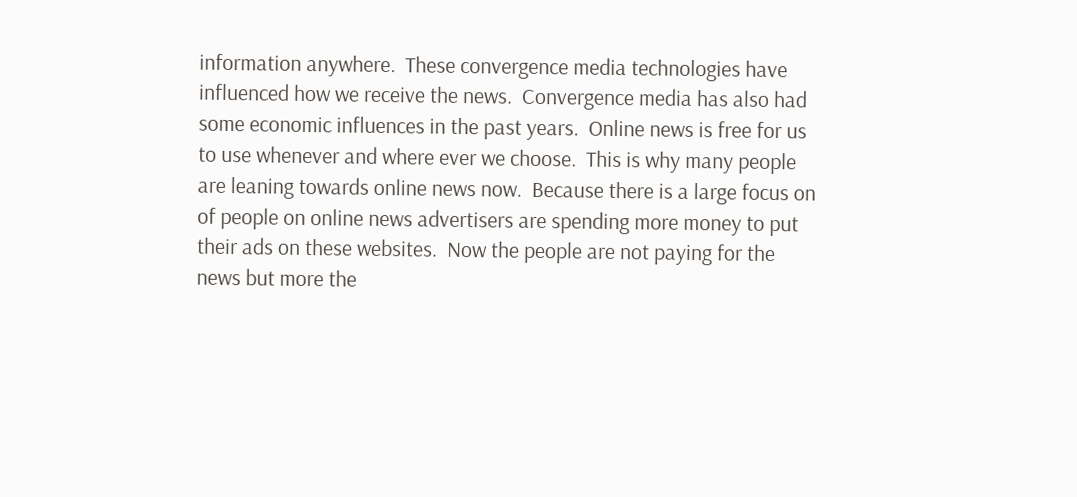information anywhere.  These convergence media technologies have influenced how we receive the news.  Convergence media has also had some economic influences in the past years.  Online news is free for us to use whenever and where ever we choose.  This is why many people are leaning towards online news now.  Because there is a large focus on of people on online news advertisers are spending more money to put their ads on these websites.  Now the people are not paying for the news but more the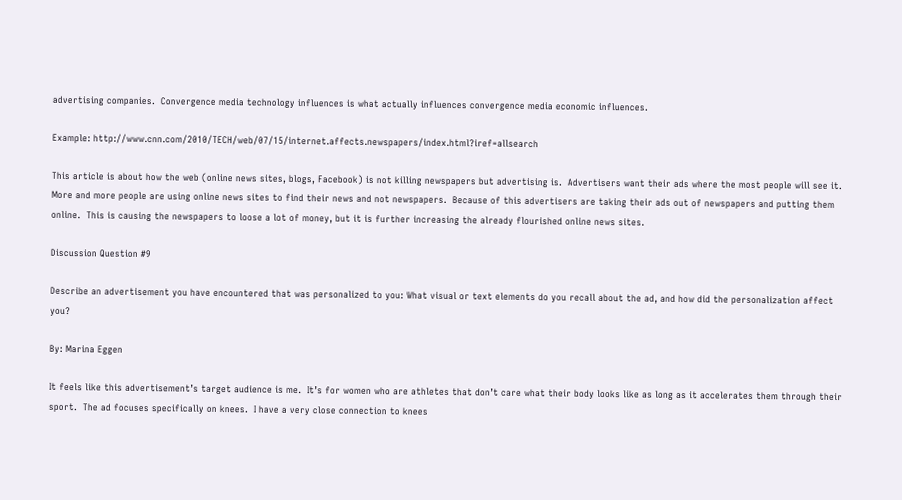advertising companies.  Convergence media technology influences is what actually influences convergence media economic influences.

Example: http://www.cnn.com/2010/TECH/web/07/15/internet.affects.newspapers/index.html?iref=allsearch

This article is about how the web (online news sites, blogs, Facebook) is not killing newspapers but advertising is.  Advertisers want their ads where the most people will see it.  More and more people are using online news sites to find their news and not newspapers.  Because of this advertisers are taking their ads out of newspapers and putting them online.  This is causing the newspapers to loose a lot of money, but it is further increasing the already flourished online news sites.

Discussion Question #9

Describe an advertisement you have encountered that was personalized to you: What visual or text elements do you recall about the ad, and how did the personalization affect you?

By: Marina Eggen

It feels like this advertisement’s target audience is me.  It’s for women who are athletes that don’t care what their body looks like as long as it accelerates them through their sport.  The ad focuses specifically on knees.  I have a very close connection to knees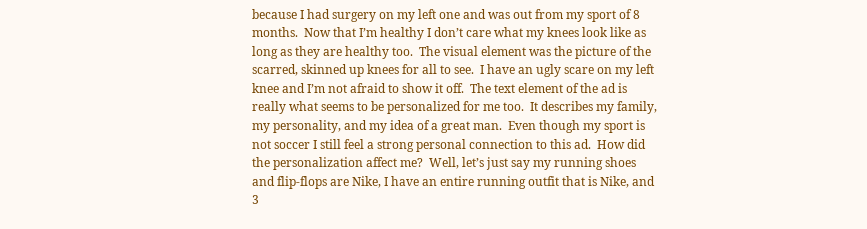because I had surgery on my left one and was out from my sport of 8 months.  Now that I’m healthy I don’t care what my knees look like as long as they are healthy too.  The visual element was the picture of the scarred, skinned up knees for all to see.  I have an ugly scare on my left knee and I’m not afraid to show it off.  The text element of the ad is really what seems to be personalized for me too.  It describes my family, my personality, and my idea of a great man.  Even though my sport is not soccer I still feel a strong personal connection to this ad.  How did the personalization affect me?  Well, let’s just say my running shoes and flip-flops are Nike, I have an entire running outfit that is Nike, and 3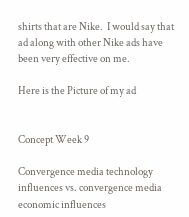shirts that are Nike.  I would say that ad along with other Nike ads have been very effective on me.

Here is the Picture of my ad


Concept Week 9

Convergence media technology influences vs. convergence media economic influences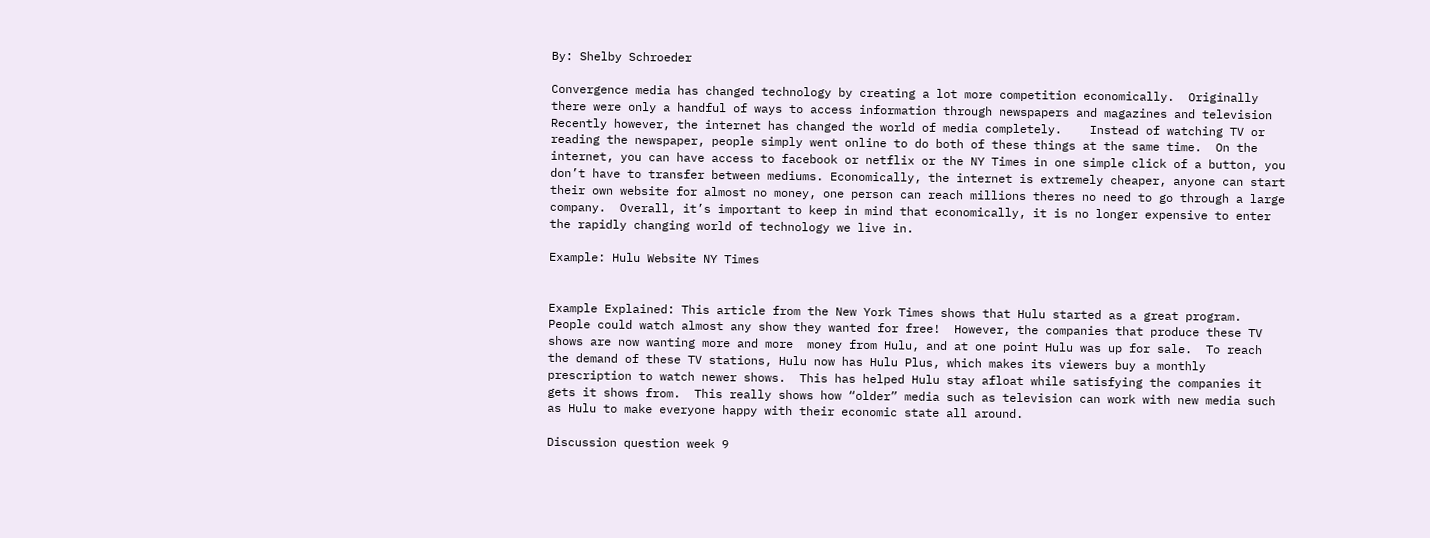By: Shelby Schroeder

Convergence media has changed technology by creating a lot more competition economically.  Originally there were only a handful of ways to access information through newspapers and magazines and television   Recently however, the internet has changed the world of media completely.    Instead of watching TV or reading the newspaper, people simply went online to do both of these things at the same time.  On the internet, you can have access to facebook or netflix or the NY Times in one simple click of a button, you don’t have to transfer between mediums. Economically, the internet is extremely cheaper, anyone can start their own website for almost no money, one person can reach millions theres no need to go through a large company.  Overall, it’s important to keep in mind that economically, it is no longer expensive to enter the rapidly changing world of technology we live in.

Example: Hulu Website NY Times


Example Explained: This article from the New York Times shows that Hulu started as a great program.  People could watch almost any show they wanted for free!  However, the companies that produce these TV shows are now wanting more and more  money from Hulu, and at one point Hulu was up for sale.  To reach the demand of these TV stations, Hulu now has Hulu Plus, which makes its viewers buy a monthly prescription to watch newer shows.  This has helped Hulu stay afloat while satisfying the companies it gets it shows from.  This really shows how “older” media such as television can work with new media such as Hulu to make everyone happy with their economic state all around.

Discussion question week 9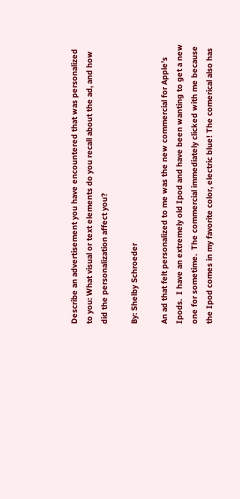Describe an advertisement you have encountered that was personalized to you: What visual or text elements do you recall about the ad, and how did the personalization affect you?

By: Shelby Schroeder

An ad that felt personalized to me was the new commercial for Apple’s Ipods.  I have an extremely old Ipod and have been wanting to get a new one for sometime.  The commercial immediately clicked with me because the Ipod comes in my favorite color, electric blue! The comerical also has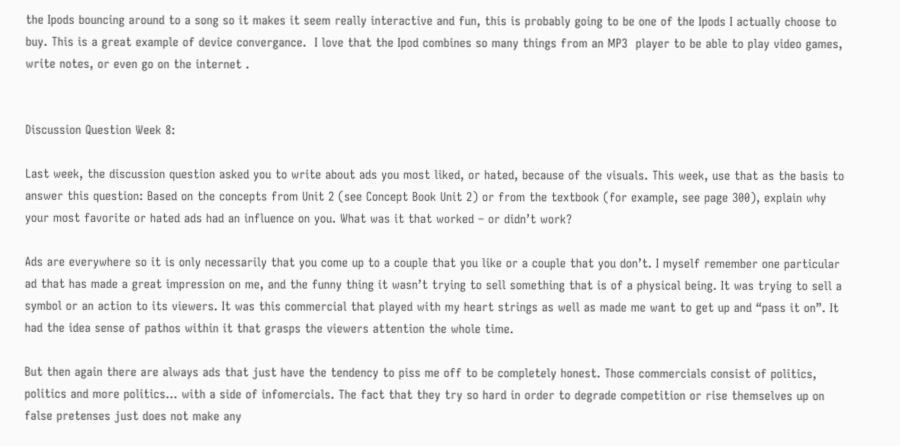the Ipods bouncing around to a song so it makes it seem really interactive and fun, this is probably going to be one of the Ipods I actually choose to buy. This is a great example of device convergance.  I love that the Ipod combines so many things from an MP3  player to be able to play video games, write notes, or even go on the internet .


Discussion Question Week 8:

Last week, the discussion question asked you to write about ads you most liked, or hated, because of the visuals. This week, use that as the basis to answer this question: Based on the concepts from Unit 2 (see Concept Book Unit 2) or from the textbook (for example, see page 300), explain why your most favorite or hated ads had an influence on you. What was it that worked – or didn’t work?

Ads are everywhere so it is only necessarily that you come up to a couple that you like or a couple that you don’t. I myself remember one particular ad that has made a great impression on me, and the funny thing it wasn’t trying to sell something that is of a physical being. It was trying to sell a symbol or an action to its viewers. It was this commercial that played with my heart strings as well as made me want to get up and “pass it on”. It had the idea sense of pathos within it that grasps the viewers attention the whole time.

But then again there are always ads that just have the tendency to piss me off to be completely honest. Those commercials consist of politics, politics and more politics… with a side of infomercials. The fact that they try so hard in order to degrade competition or rise themselves up on false pretenses just does not make any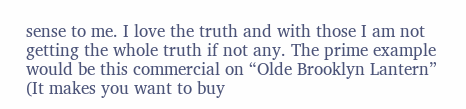sense to me. I love the truth and with those I am not getting the whole truth if not any. The prime example would be this commercial on “Olde Brooklyn Lantern”  (It makes you want to buy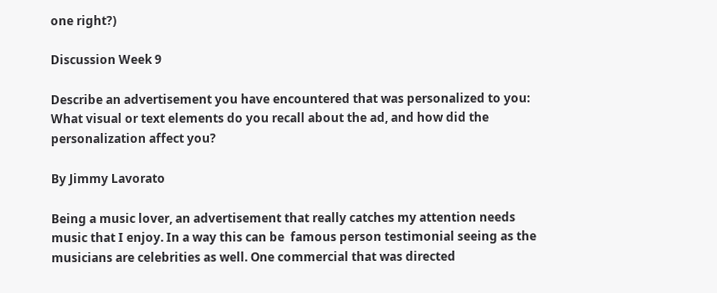one right?)

Discussion Week 9

Describe an advertisement you have encountered that was personalized to you: What visual or text elements do you recall about the ad, and how did the personalization affect you?

By Jimmy Lavorato

Being a music lover, an advertisement that really catches my attention needs music that I enjoy. In a way this can be  famous person testimonial seeing as the musicians are celebrities as well. One commercial that was directed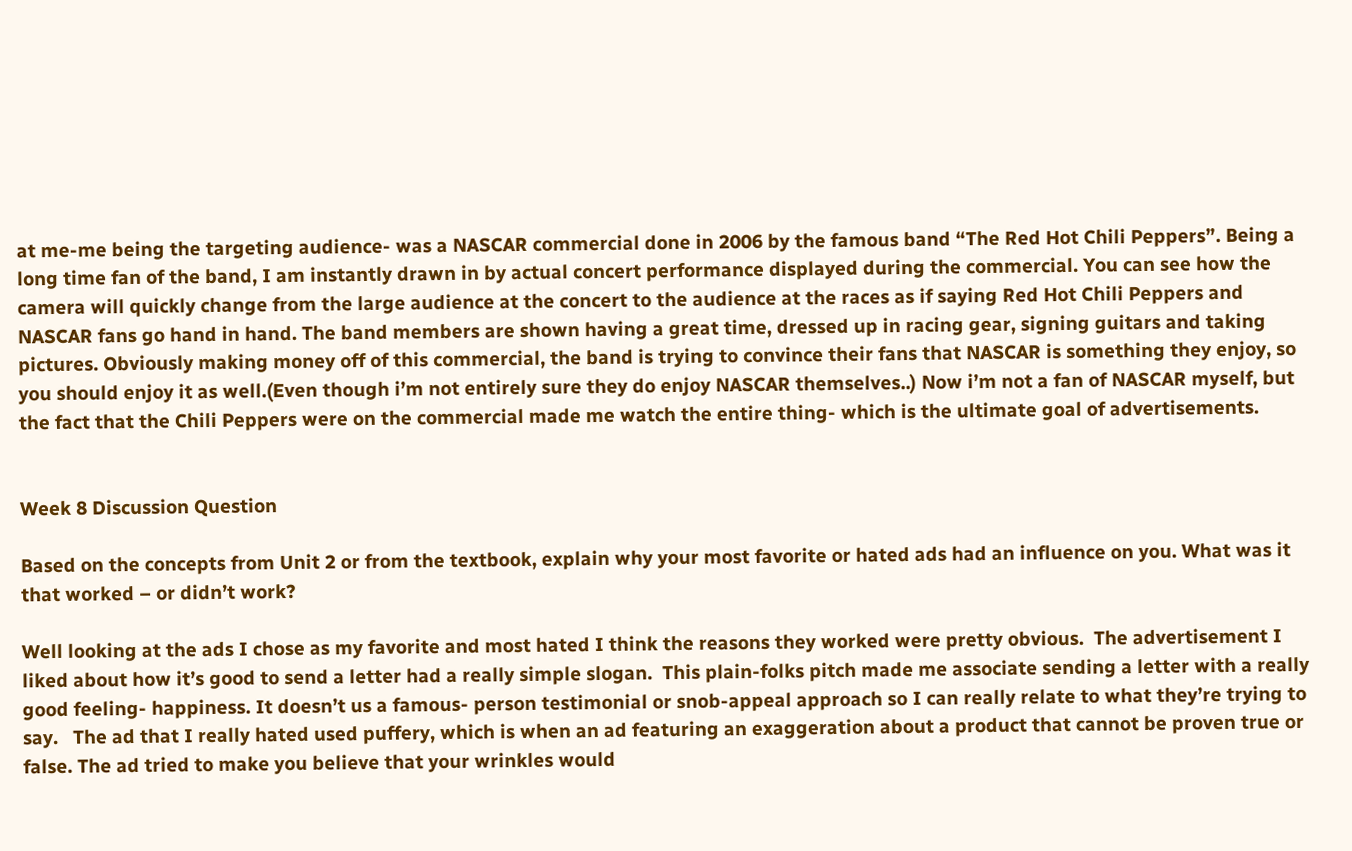at me-me being the targeting audience- was a NASCAR commercial done in 2006 by the famous band “The Red Hot Chili Peppers”. Being a long time fan of the band, I am instantly drawn in by actual concert performance displayed during the commercial. You can see how the camera will quickly change from the large audience at the concert to the audience at the races as if saying Red Hot Chili Peppers and NASCAR fans go hand in hand. The band members are shown having a great time, dressed up in racing gear, signing guitars and taking pictures. Obviously making money off of this commercial, the band is trying to convince their fans that NASCAR is something they enjoy, so you should enjoy it as well.(Even though i’m not entirely sure they do enjoy NASCAR themselves..) Now i’m not a fan of NASCAR myself, but the fact that the Chili Peppers were on the commercial made me watch the entire thing- which is the ultimate goal of advertisements.


Week 8 Discussion Question

Based on the concepts from Unit 2 or from the textbook, explain why your most favorite or hated ads had an influence on you. What was it that worked – or didn’t work?

Well looking at the ads I chose as my favorite and most hated I think the reasons they worked were pretty obvious.  The advertisement I liked about how it’s good to send a letter had a really simple slogan.  This plain-folks pitch made me associate sending a letter with a really good feeling- happiness. It doesn’t us a famous- person testimonial or snob-appeal approach so I can really relate to what they’re trying to say.   The ad that I really hated used puffery, which is when an ad featuring an exaggeration about a product that cannot be proven true or false. The ad tried to make you believe that your wrinkles would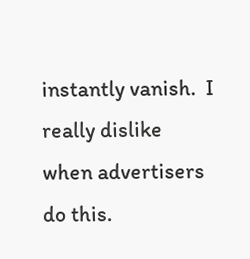instantly vanish.  I really dislike when advertisers do this.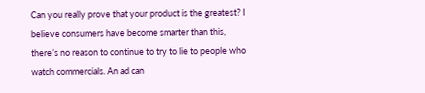Can you really prove that your product is the greatest? I believe consumers have become smarter than this, there’s no reason to continue to try to lie to people who watch commercials. An ad can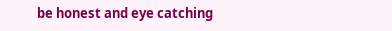be honest and eye catching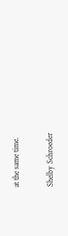at the same time.

Shelby Schroeder